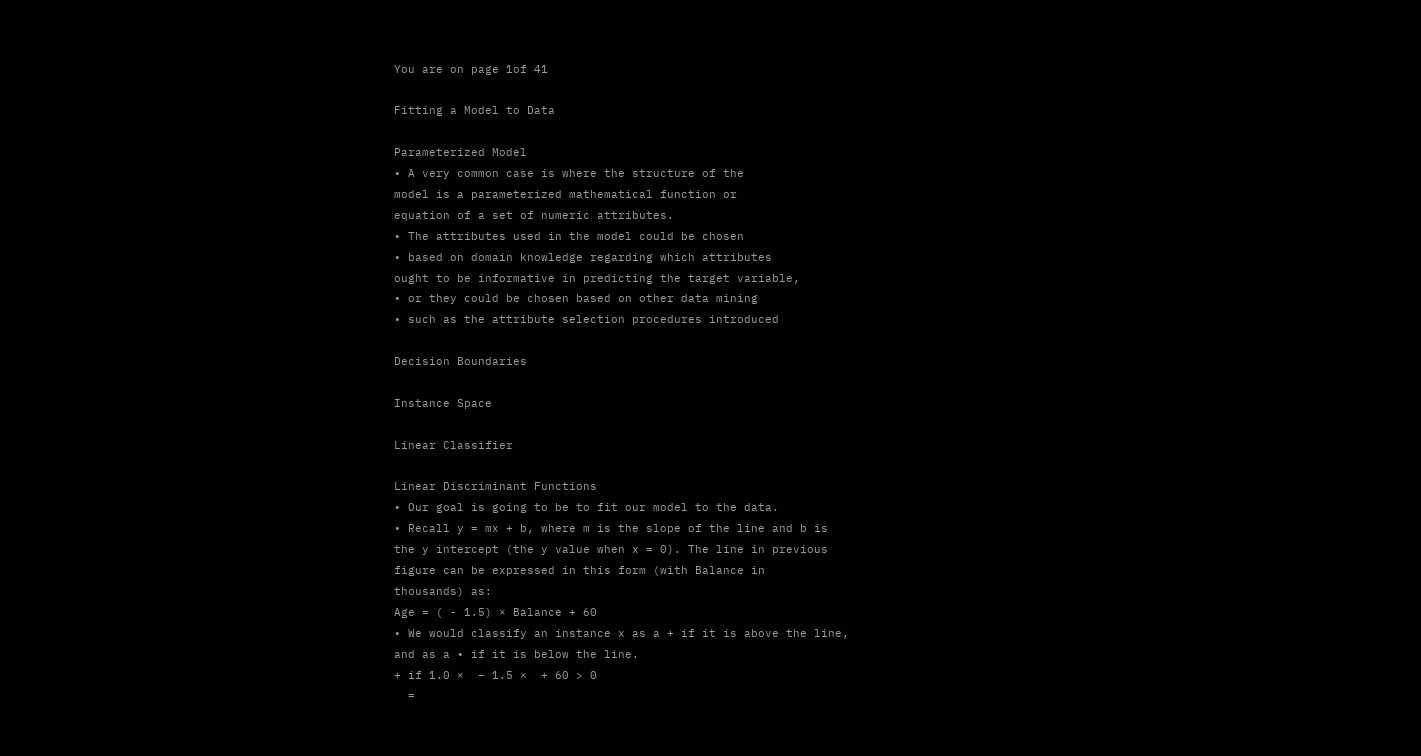You are on page 1of 41

Fitting a Model to Data

Parameterized Model
• A very common case is where the structure of the
model is a parameterized mathematical function or
equation of a set of numeric attributes.
• The attributes used in the model could be chosen
• based on domain knowledge regarding which attributes
ought to be informative in predicting the target variable,
• or they could be chosen based on other data mining
• such as the attribute selection procedures introduced

Decision Boundaries

Instance Space

Linear Classifier

Linear Discriminant Functions
• Our goal is going to be to fit our model to the data.
• Recall y = mx + b, where m is the slope of the line and b is
the y intercept (the y value when x = 0). The line in previous
figure can be expressed in this form (with Balance in
thousands) as:
Age = ( - 1.5) × Balance + 60
• We would classify an instance x as a + if it is above the line,
and as a • if it is below the line.
+ if 1.0 ×  − 1.5 ×  + 60 > 0
  =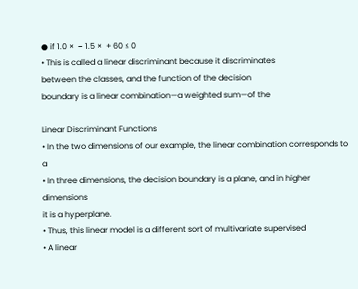● if 1.0 ×  − 1.5 ×  + 60 ≤ 0
• This is called a linear discriminant because it discriminates
between the classes, and the function of the decision
boundary is a linear combination—a weighted sum—of the

Linear Discriminant Functions
• In the two dimensions of our example, the linear combination corresponds to a
• In three dimensions, the decision boundary is a plane, and in higher dimensions
it is a hyperplane.
• Thus, this linear model is a different sort of multivariate supervised
• A linear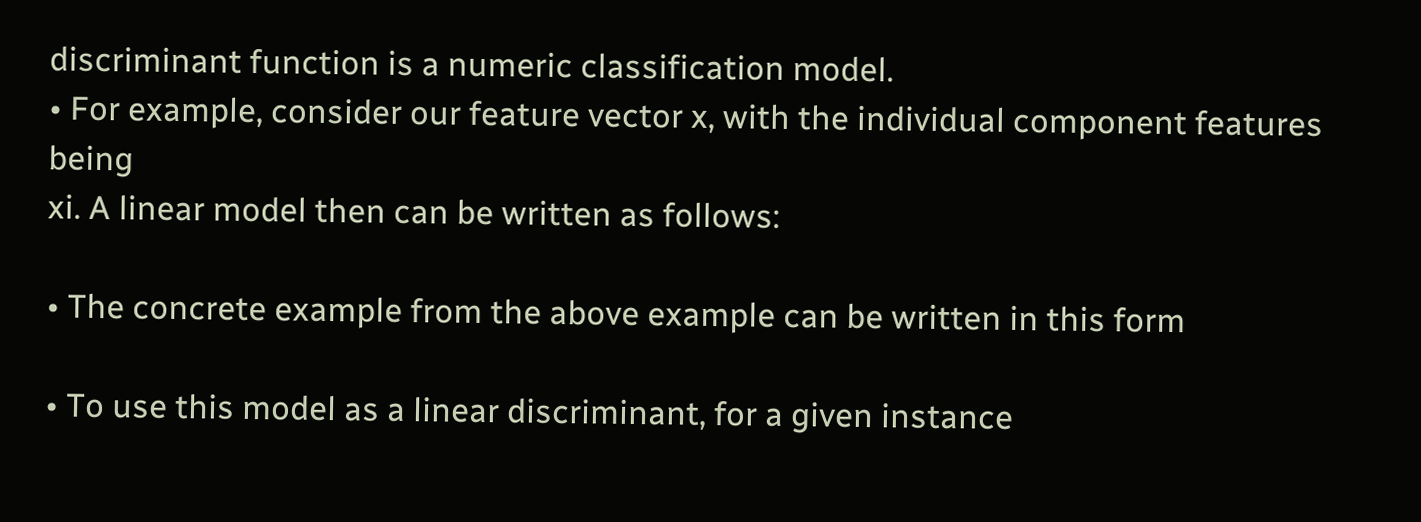discriminant function is a numeric classification model.
• For example, consider our feature vector x, with the individual component features being
xi. A linear model then can be written as follows:

• The concrete example from the above example can be written in this form

• To use this model as a linear discriminant, for a given instance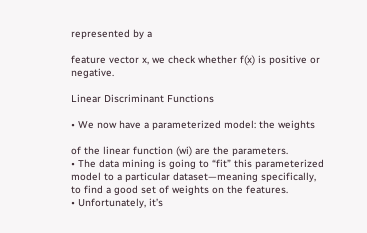represented by a

feature vector x, we check whether f(x) is positive or negative.

Linear Discriminant Functions

• We now have a parameterized model: the weights

of the linear function (wi) are the parameters.
• The data mining is going to “fit” this parameterized
model to a particular dataset—meaning specifically,
to find a good set of weights on the features.
• Unfortunately, it’s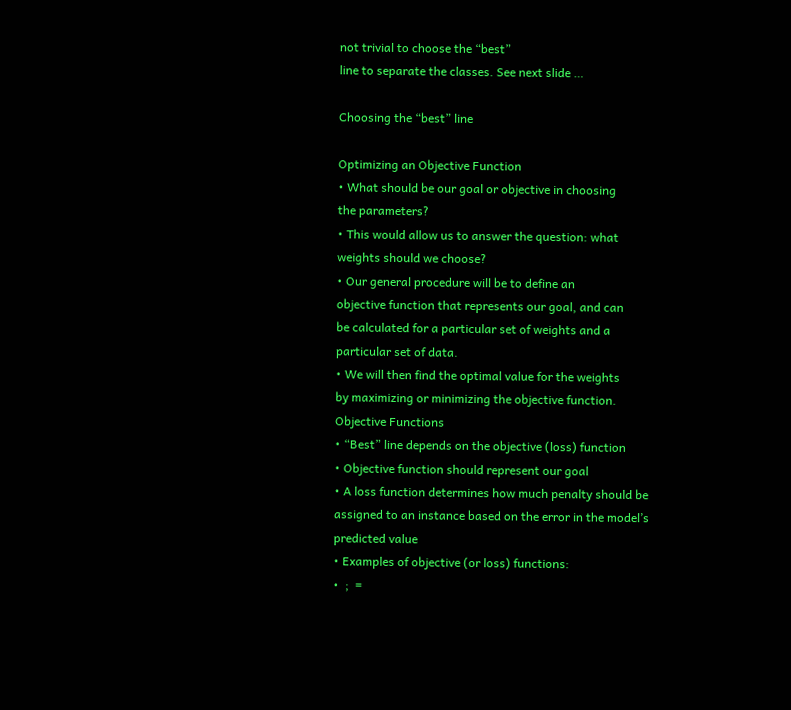not trivial to choose the “best”
line to separate the classes. See next slide …

Choosing the “best” line

Optimizing an Objective Function
• What should be our goal or objective in choosing
the parameters?
• This would allow us to answer the question: what
weights should we choose?
• Our general procedure will be to define an
objective function that represents our goal, and can
be calculated for a particular set of weights and a
particular set of data.
• We will then find the optimal value for the weights
by maximizing or minimizing the objective function.
Objective Functions
• “Best” line depends on the objective (loss) function
• Objective function should represent our goal
• A loss function determines how much penalty should be
assigned to an instance based on the error in the model’s
predicted value
• Examples of objective (or loss) functions:
•  ;  =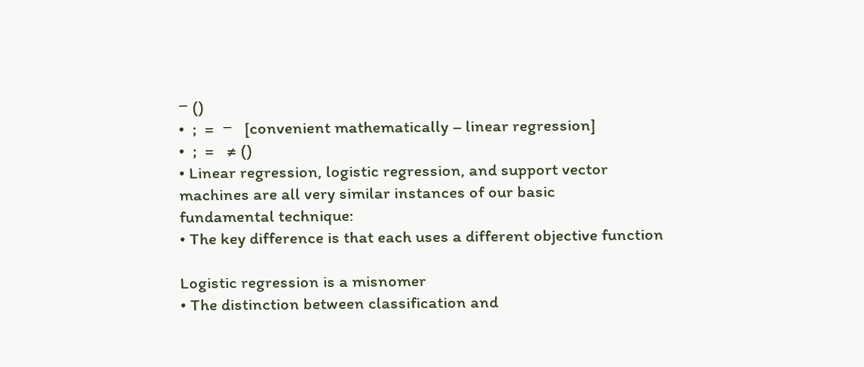− ()
•  ;  =  −   [convenient mathematically – linear regression]
•  ;  =   ≠ ()
• Linear regression, logistic regression, and support vector
machines are all very similar instances of our basic
fundamental technique:
• The key difference is that each uses a different objective function

Logistic regression is a misnomer
• The distinction between classification and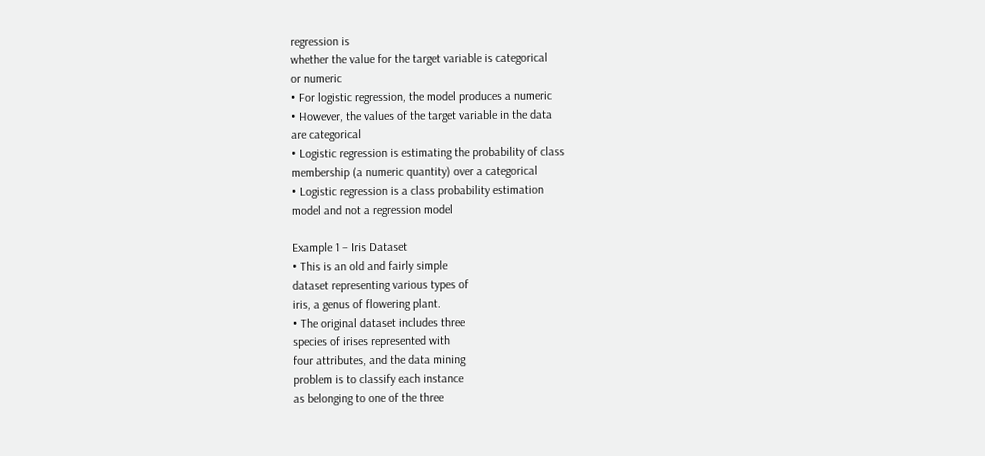regression is
whether the value for the target variable is categorical
or numeric
• For logistic regression, the model produces a numeric
• However, the values of the target variable in the data
are categorical
• Logistic regression is estimating the probability of class
membership (a numeric quantity) over a categorical
• Logistic regression is a class probability estimation
model and not a regression model

Example 1 – Iris Dataset
• This is an old and fairly simple
dataset representing various types of
iris, a genus of flowering plant.
• The original dataset includes three
species of irises represented with
four attributes, and the data mining
problem is to classify each instance
as belonging to one of the three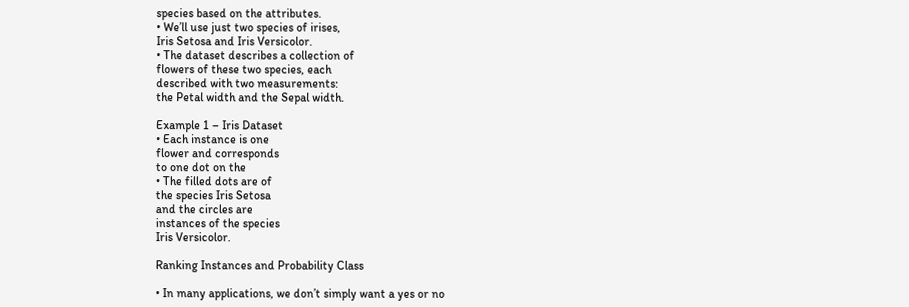species based on the attributes.
• We’ll use just two species of irises,
Iris Setosa and Iris Versicolor.
• The dataset describes a collection of
flowers of these two species, each
described with two measurements:
the Petal width and the Sepal width.

Example 1 – Iris Dataset
• Each instance is one
flower and corresponds
to one dot on the
• The filled dots are of
the species Iris Setosa
and the circles are
instances of the species
Iris Versicolor.

Ranking Instances and Probability Class

• In many applications, we don’t simply want a yes or no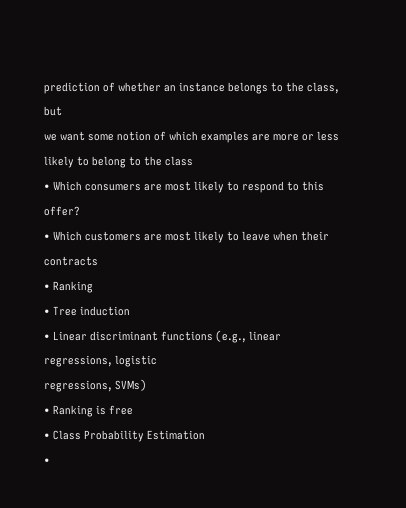prediction of whether an instance belongs to the class, but
we want some notion of which examples are more or less
likely to belong to the class
• Which consumers are most likely to respond to this offer?
• Which customers are most likely to leave when their contracts
• Ranking
• Tree induction
• Linear discriminant functions (e.g., linear regressions, logistic
regressions, SVMs)
• Ranking is free
• Class Probability Estimation
•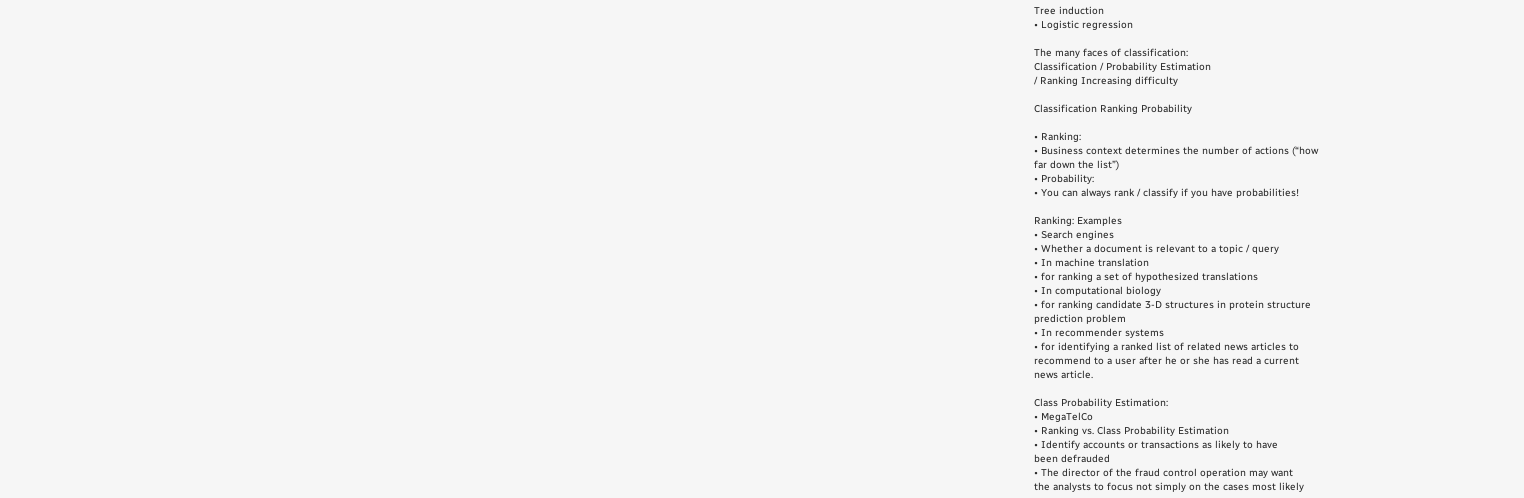Tree induction
• Logistic regression

The many faces of classification:
Classification / Probability Estimation
/ Ranking Increasing difficulty

Classification Ranking Probability

• Ranking:
• Business context determines the number of actions (“how
far down the list”)
• Probability:
• You can always rank / classify if you have probabilities!

Ranking: Examples
• Search engines
• Whether a document is relevant to a topic / query
• In machine translation
• for ranking a set of hypothesized translations
• In computational biology
• for ranking candidate 3-D structures in protein structure
prediction problem
• In recommender systems
• for identifying a ranked list of related news articles to
recommend to a user after he or she has read a current
news article.

Class Probability Estimation:
• MegaTelCo
• Ranking vs. Class Probability Estimation
• Identify accounts or transactions as likely to have
been defrauded
• The director of the fraud control operation may want
the analysts to focus not simply on the cases most likely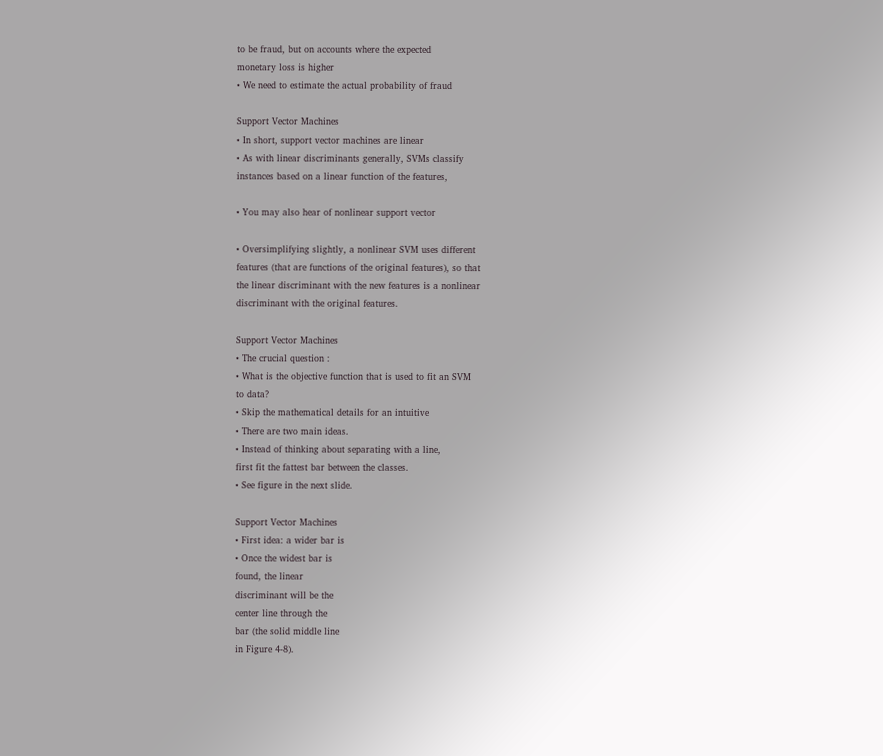to be fraud, but on accounts where the expected
monetary loss is higher
• We need to estimate the actual probability of fraud

Support Vector Machines
• In short, support vector machines are linear
• As with linear discriminants generally, SVMs classify
instances based on a linear function of the features,

• You may also hear of nonlinear support vector

• Oversimplifying slightly, a nonlinear SVM uses different
features (that are functions of the original features), so that
the linear discriminant with the new features is a nonlinear
discriminant with the original features.

Support Vector Machines
• The crucial question :
• What is the objective function that is used to fit an SVM
to data?
• Skip the mathematical details for an intuitive
• There are two main ideas.
• Instead of thinking about separating with a line,
first fit the fattest bar between the classes.
• See figure in the next slide.

Support Vector Machines
• First idea: a wider bar is
• Once the widest bar is
found, the linear
discriminant will be the
center line through the
bar (the solid middle line
in Figure 4-8).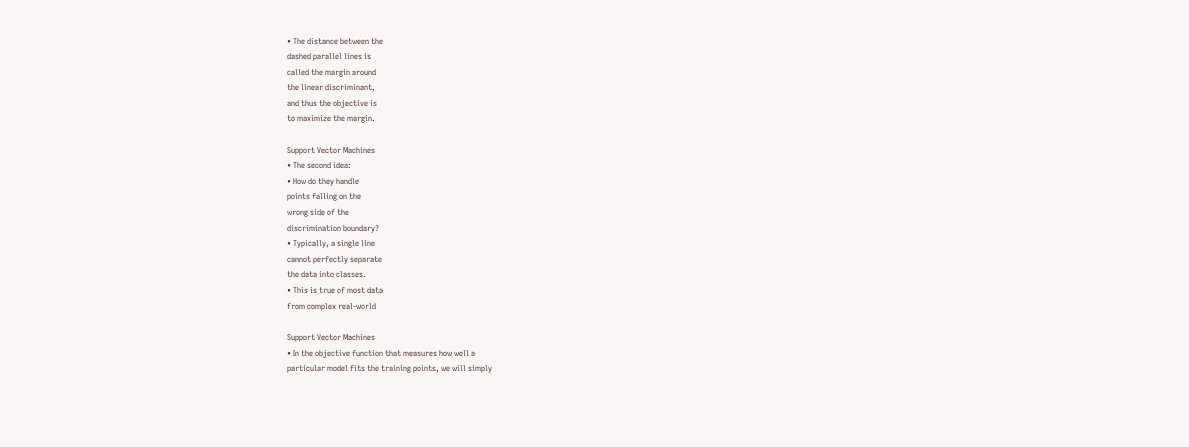• The distance between the
dashed parallel lines is
called the margin around
the linear discriminant,
and thus the objective is
to maximize the margin.

Support Vector Machines
• The second idea:
• How do they handle
points falling on the
wrong side of the
discrimination boundary?
• Typically, a single line
cannot perfectly separate
the data into classes.
• This is true of most data
from complex real-world

Support Vector Machines
• In the objective function that measures how well a
particular model fits the training points, we will simply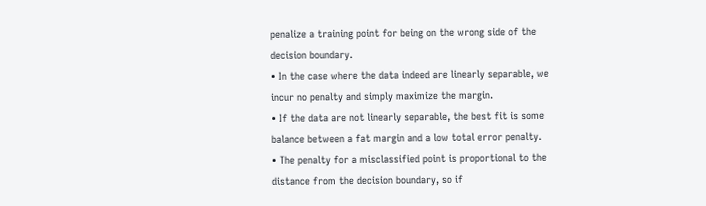penalize a training point for being on the wrong side of the
decision boundary.
• In the case where the data indeed are linearly separable, we
incur no penalty and simply maximize the margin.
• If the data are not linearly separable, the best fit is some
balance between a fat margin and a low total error penalty.
• The penalty for a misclassified point is proportional to the
distance from the decision boundary, so if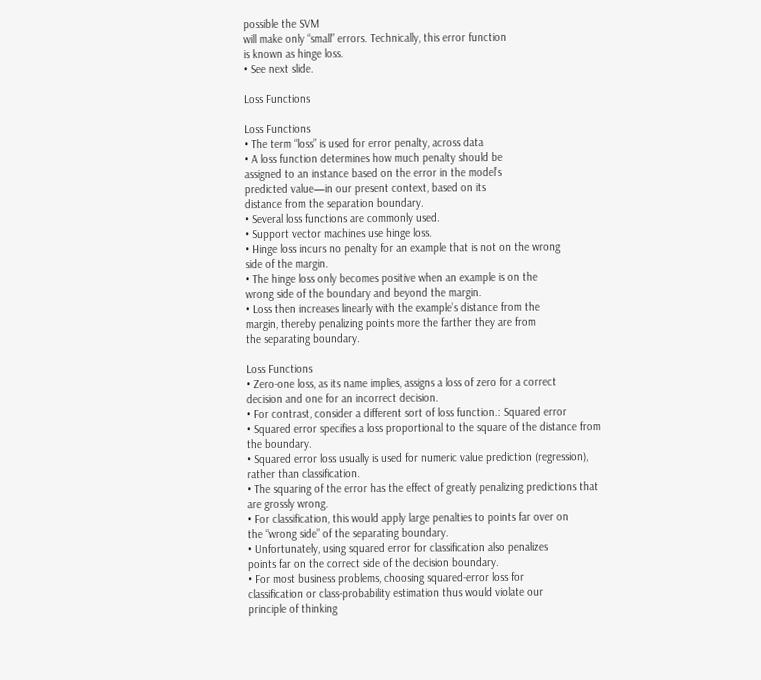possible the SVM
will make only “small” errors. Technically, this error function
is known as hinge loss.
• See next slide.

Loss Functions

Loss Functions
• The term “loss” is used for error penalty, across data
• A loss function determines how much penalty should be
assigned to an instance based on the error in the model’s
predicted value—in our present context, based on its
distance from the separation boundary.
• Several loss functions are commonly used.
• Support vector machines use hinge loss.
• Hinge loss incurs no penalty for an example that is not on the wrong
side of the margin.
• The hinge loss only becomes positive when an example is on the
wrong side of the boundary and beyond the margin.
• Loss then increases linearly with the example’s distance from the
margin, thereby penalizing points more the farther they are from
the separating boundary.

Loss Functions
• Zero-one loss, as its name implies, assigns a loss of zero for a correct
decision and one for an incorrect decision.
• For contrast, consider a different sort of loss function.: Squared error
• Squared error specifies a loss proportional to the square of the distance from
the boundary.
• Squared error loss usually is used for numeric value prediction (regression),
rather than classification.
• The squaring of the error has the effect of greatly penalizing predictions that
are grossly wrong.
• For classification, this would apply large penalties to points far over on
the “wrong side” of the separating boundary.
• Unfortunately, using squared error for classification also penalizes
points far on the correct side of the decision boundary.
• For most business problems, choosing squared-error loss for
classification or class-probability estimation thus would violate our
principle of thinking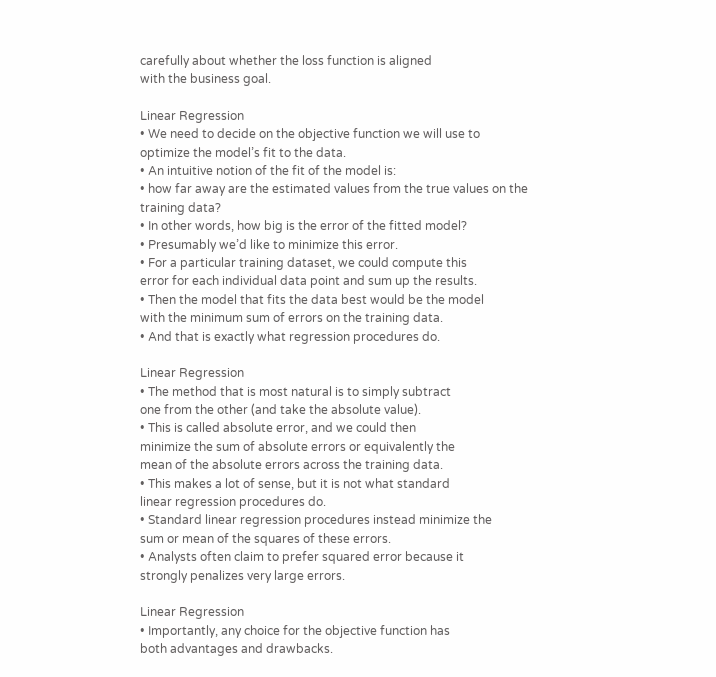carefully about whether the loss function is aligned
with the business goal.

Linear Regression
• We need to decide on the objective function we will use to
optimize the model’s fit to the data.
• An intuitive notion of the fit of the model is:
• how far away are the estimated values from the true values on the
training data?
• In other words, how big is the error of the fitted model?
• Presumably we’d like to minimize this error.
• For a particular training dataset, we could compute this
error for each individual data point and sum up the results.
• Then the model that fits the data best would be the model
with the minimum sum of errors on the training data.
• And that is exactly what regression procedures do.

Linear Regression
• The method that is most natural is to simply subtract
one from the other (and take the absolute value).
• This is called absolute error, and we could then
minimize the sum of absolute errors or equivalently the
mean of the absolute errors across the training data.
• This makes a lot of sense, but it is not what standard
linear regression procedures do.
• Standard linear regression procedures instead minimize the
sum or mean of the squares of these errors.
• Analysts often claim to prefer squared error because it
strongly penalizes very large errors.

Linear Regression
• Importantly, any choice for the objective function has
both advantages and drawbacks.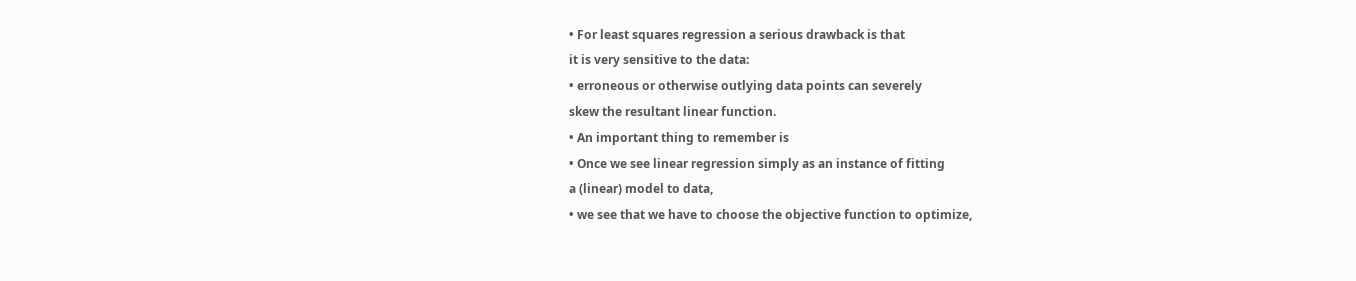• For least squares regression a serious drawback is that
it is very sensitive to the data:
• erroneous or otherwise outlying data points can severely
skew the resultant linear function.
• An important thing to remember is
• Once we see linear regression simply as an instance of fitting
a (linear) model to data,
• we see that we have to choose the objective function to optimize,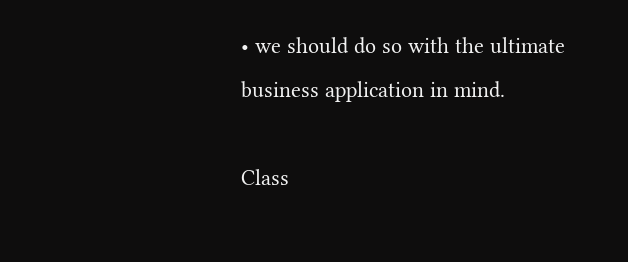• we should do so with the ultimate business application in mind.

Class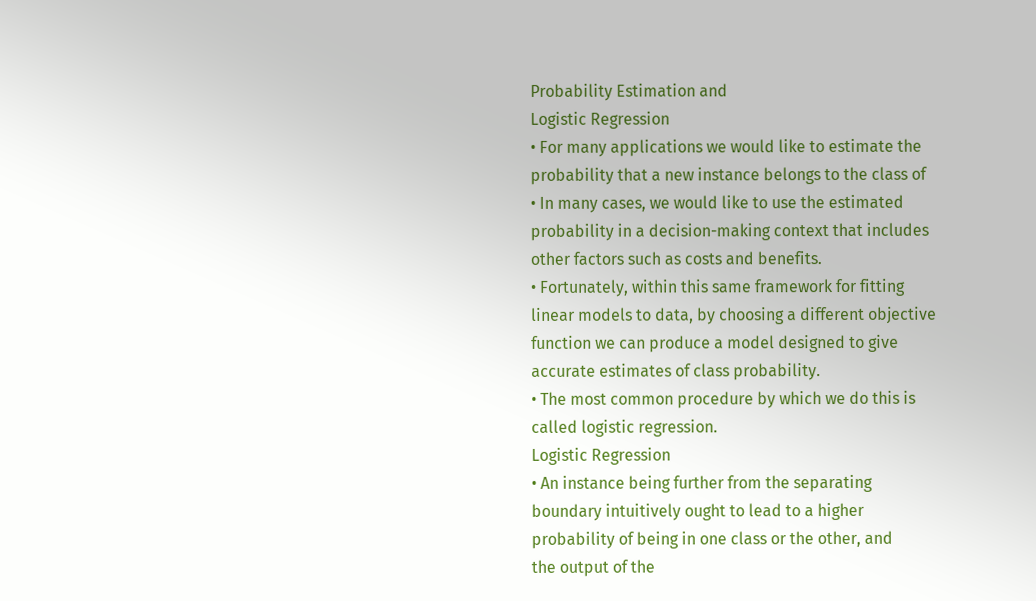Probability Estimation and
Logistic Regression
• For many applications we would like to estimate the
probability that a new instance belongs to the class of
• In many cases, we would like to use the estimated
probability in a decision-making context that includes
other factors such as costs and benefits.
• Fortunately, within this same framework for fitting
linear models to data, by choosing a different objective
function we can produce a model designed to give
accurate estimates of class probability.
• The most common procedure by which we do this is
called logistic regression.
Logistic Regression
• An instance being further from the separating
boundary intuitively ought to lead to a higher
probability of being in one class or the other, and
the output of the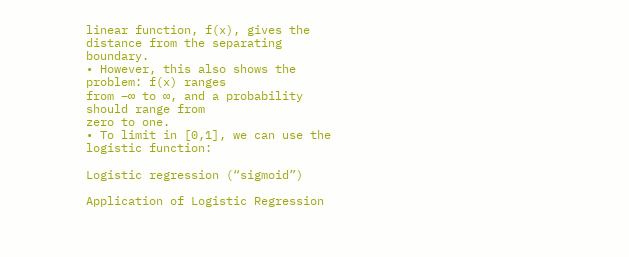linear function, f(x), gives the
distance from the separating boundary.
• However, this also shows the problem: f(x) ranges
from –∞ to ∞, and a probability should range from
zero to one.
• To limit in [0,1], we can use the logistic function:

Logistic regression (“sigmoid”)

Application of Logistic Regression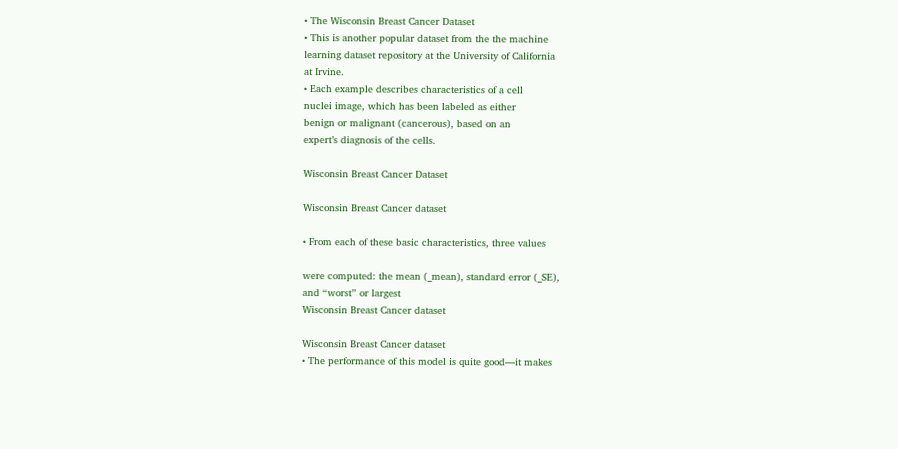• The Wisconsin Breast Cancer Dataset
• This is another popular dataset from the the machine
learning dataset repository at the University of California
at Irvine.
• Each example describes characteristics of a cell
nuclei image, which has been labeled as either
benign or malignant (cancerous), based on an
expert’s diagnosis of the cells.

Wisconsin Breast Cancer Dataset

Wisconsin Breast Cancer dataset

• From each of these basic characteristics, three values

were computed: the mean (_mean), standard error (_SE),
and “worst” or largest
Wisconsin Breast Cancer dataset

Wisconsin Breast Cancer dataset
• The performance of this model is quite good—it makes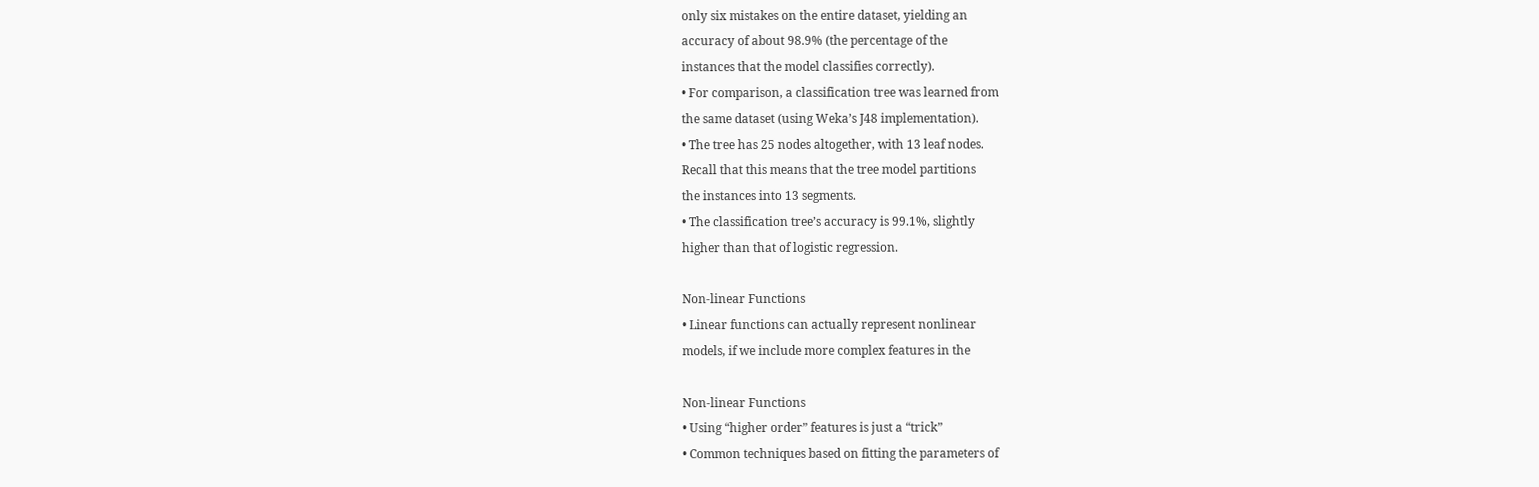only six mistakes on the entire dataset, yielding an
accuracy of about 98.9% (the percentage of the
instances that the model classifies correctly).
• For comparison, a classification tree was learned from
the same dataset (using Weka’s J48 implementation).
• The tree has 25 nodes altogether, with 13 leaf nodes.
Recall that this means that the tree model partitions
the instances into 13 segments.
• The classification tree’s accuracy is 99.1%, slightly
higher than that of logistic regression.

Non-linear Functions
• Linear functions can actually represent nonlinear
models, if we include more complex features in the

Non-linear Functions
• Using “higher order” features is just a “trick”
• Common techniques based on fitting the parameters of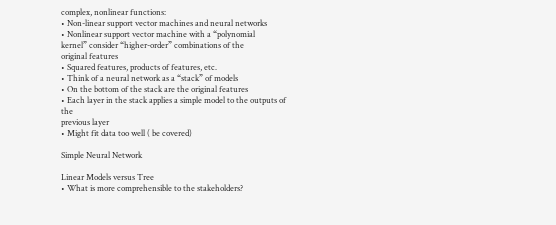complex, nonlinear functions:
• Non-linear support vector machines and neural networks
• Nonlinear support vector machine with a “polynomial
kernel” consider “higher-order” combinations of the
original features
• Squared features, products of features, etc.
• Think of a neural network as a “stack” of models
• On the bottom of the stack are the original features
• Each layer in the stack applies a simple model to the outputs of the
previous layer
• Might fit data too well ( be covered)

Simple Neural Network

Linear Models versus Tree
• What is more comprehensible to the stakeholders?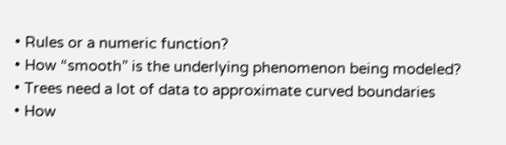• Rules or a numeric function?
• How “smooth” is the underlying phenomenon being modeled?
• Trees need a lot of data to approximate curved boundaries
• How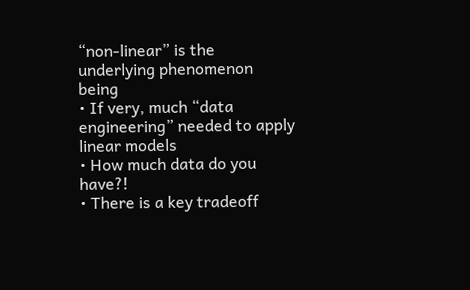“non-linear” is the underlying phenomenon being
• If very, much “data engineering” needed to apply linear models
• How much data do you have?!
• There is a key tradeoff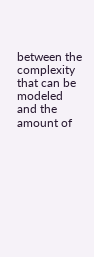between the complexity that can be modeled
and the amount of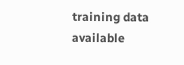training data available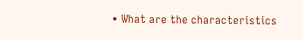• What are the characteristics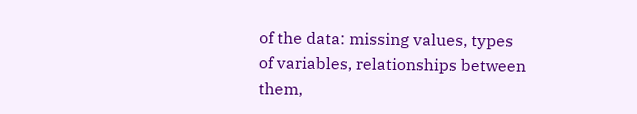of the data: missing values, types
of variables, relationships between them,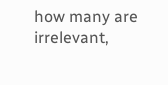how many are
irrelevant,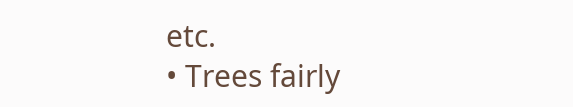etc.
• Trees fairly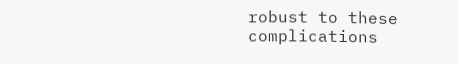robust to these complications